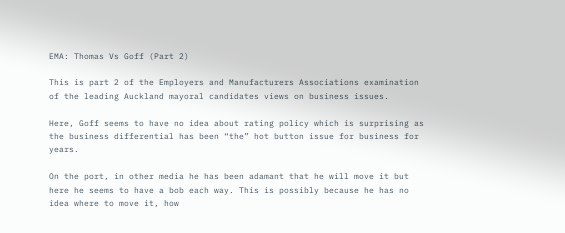EMA: Thomas Vs Goff (Part 2)

This is part 2 of the Employers and Manufacturers Associations examination of the leading Auckland mayoral candidates views on business issues.

Here, Goff seems to have no idea about rating policy which is surprising as the business differential has been “the” hot button issue for business for years.

On the port, in other media he has been adamant that he will move it but here he seems to have a bob each way. This is possibly because he has no idea where to move it, how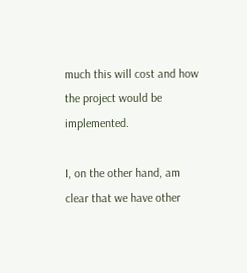much this will cost and how the project would be implemented.

I, on the other hand, am clear that we have other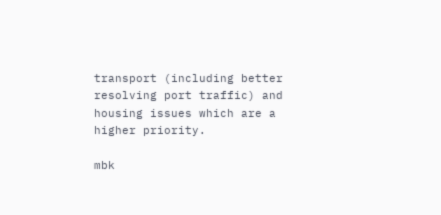transport (including better resolving port traffic) and housing issues which are a higher priority.

mbk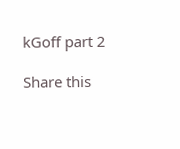kGoff part 2

Share this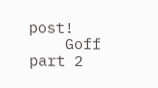post!
    Goff part 2